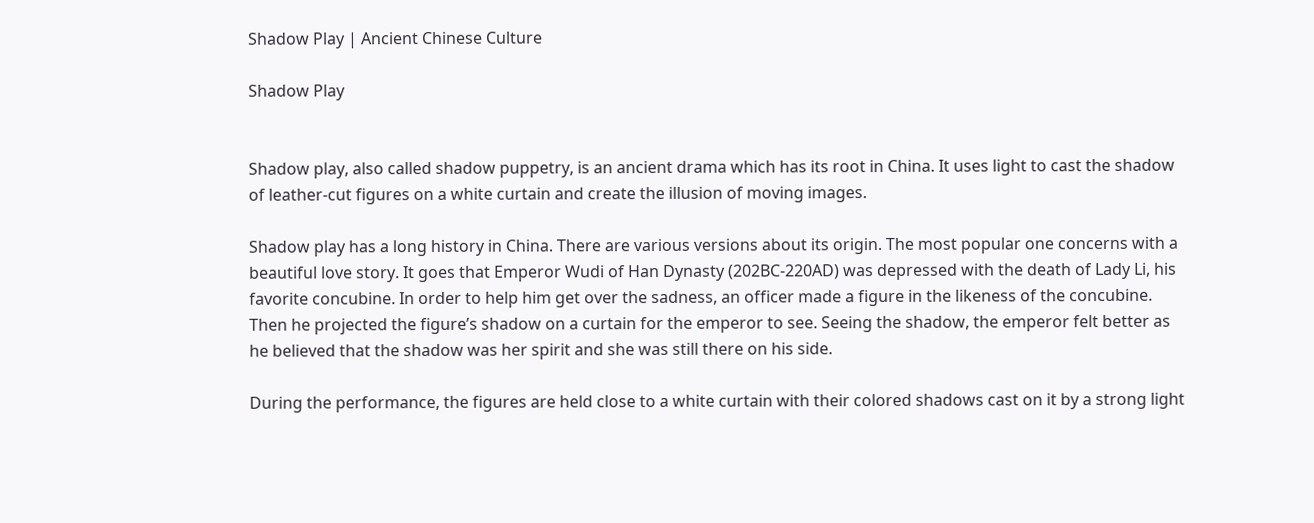Shadow Play | Ancient Chinese Culture

Shadow Play


Shadow play, also called shadow puppetry, is an ancient drama which has its root in China. It uses light to cast the shadow of leather-cut figures on a white curtain and create the illusion of moving images.

Shadow play has a long history in China. There are various versions about its origin. The most popular one concerns with a beautiful love story. It goes that Emperor Wudi of Han Dynasty (202BC-220AD) was depressed with the death of Lady Li, his favorite concubine. In order to help him get over the sadness, an officer made a figure in the likeness of the concubine. Then he projected the figure’s shadow on a curtain for the emperor to see. Seeing the shadow, the emperor felt better as he believed that the shadow was her spirit and she was still there on his side.

During the performance, the figures are held close to a white curtain with their colored shadows cast on it by a strong light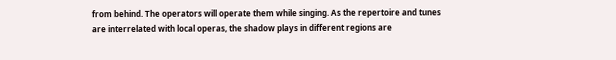from behind. The operators will operate them while singing. As the repertoire and tunes are interrelated with local operas, the shadow plays in different regions are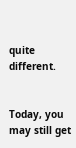quite different.


Today, you may still get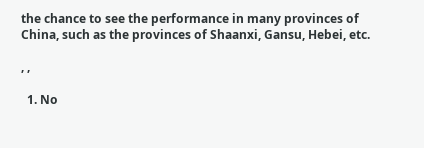the chance to see the performance in many provinces of China, such as the provinces of Shaanxi, Gansu, Hebei, etc.

, ,

  1. No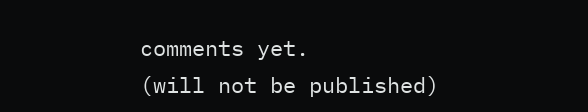comments yet.
(will not be published)